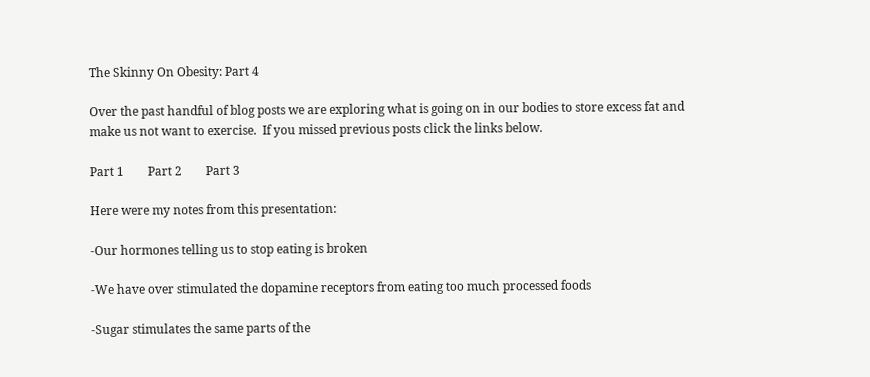The Skinny On Obesity: Part 4

Over the past handful of blog posts we are exploring what is going on in our bodies to store excess fat and make us not want to exercise.  If you missed previous posts click the links below.

Part 1        Part 2        Part 3

Here were my notes from this presentation:

-Our hormones telling us to stop eating is broken

-We have over stimulated the dopamine receptors from eating too much processed foods

-Sugar stimulates the same parts of the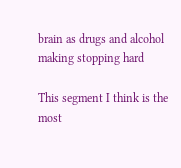brain as drugs and alcohol making stopping hard

This segment I think is the most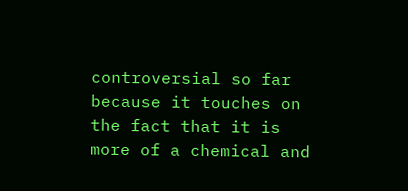controversial so far because it touches on the fact that it is more of a chemical and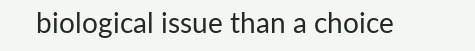biological issue than a choice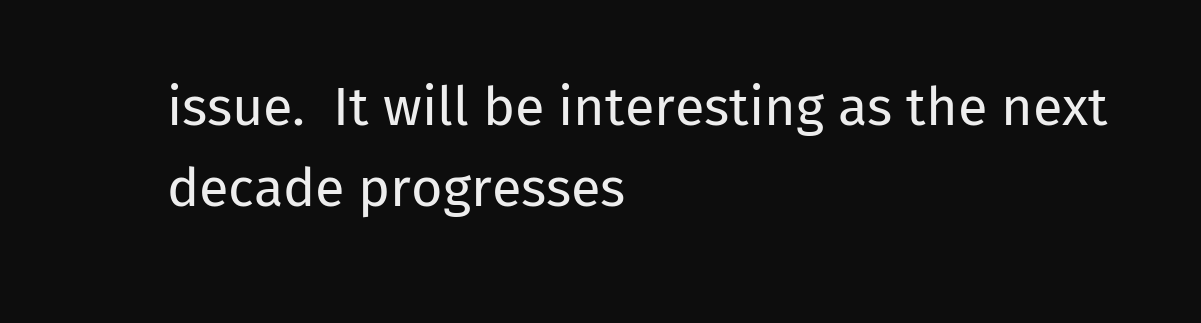issue.  It will be interesting as the next decade progresses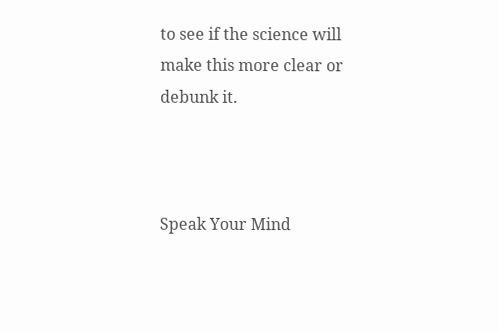to see if the science will make this more clear or debunk it.



Speak Your Mind